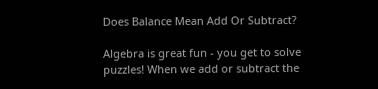Does Balance Mean Add Or Subtract?

Algebra is great fun - you get to solve puzzles! When we add or subtract the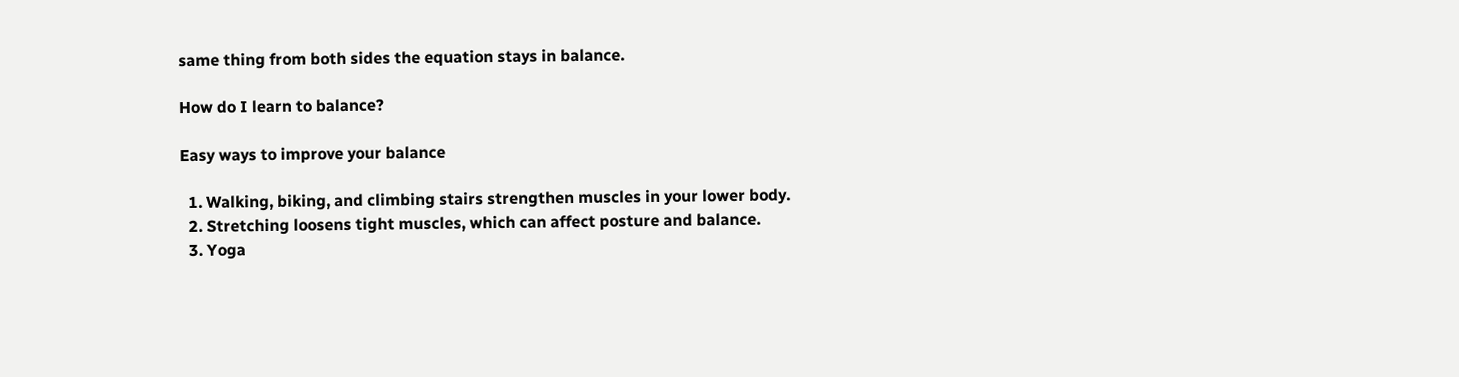same thing from both sides the equation stays in balance.

How do I learn to balance?

Easy ways to improve your balance

  1. Walking, biking, and climbing stairs strengthen muscles in your lower body.
  2. Stretching loosens tight muscles, which can affect posture and balance.
  3. Yoga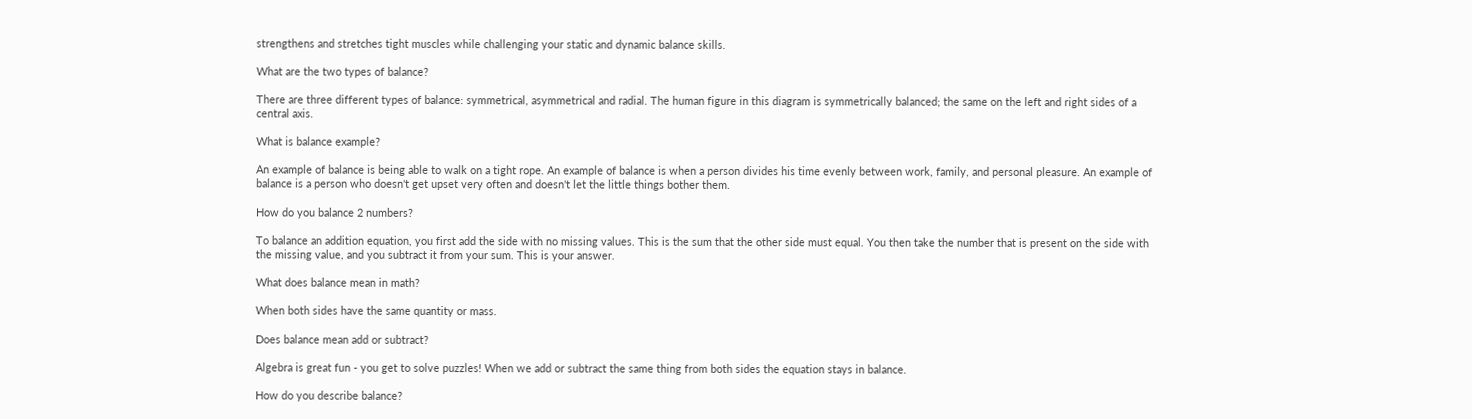strengthens and stretches tight muscles while challenging your static and dynamic balance skills.

What are the two types of balance?

There are three different types of balance: symmetrical, asymmetrical and radial. The human figure in this diagram is symmetrically balanced; the same on the left and right sides of a central axis.

What is balance example?

An example of balance is being able to walk on a tight rope. An example of balance is when a person divides his time evenly between work, family, and personal pleasure. An example of balance is a person who doesn't get upset very often and doesn't let the little things bother them.

How do you balance 2 numbers?

To balance an addition equation, you first add the side with no missing values. This is the sum that the other side must equal. You then take the number that is present on the side with the missing value, and you subtract it from your sum. This is your answer.

What does balance mean in math?

When both sides have the same quantity or mass.

Does balance mean add or subtract?

Algebra is great fun - you get to solve puzzles! When we add or subtract the same thing from both sides the equation stays in balance.

How do you describe balance?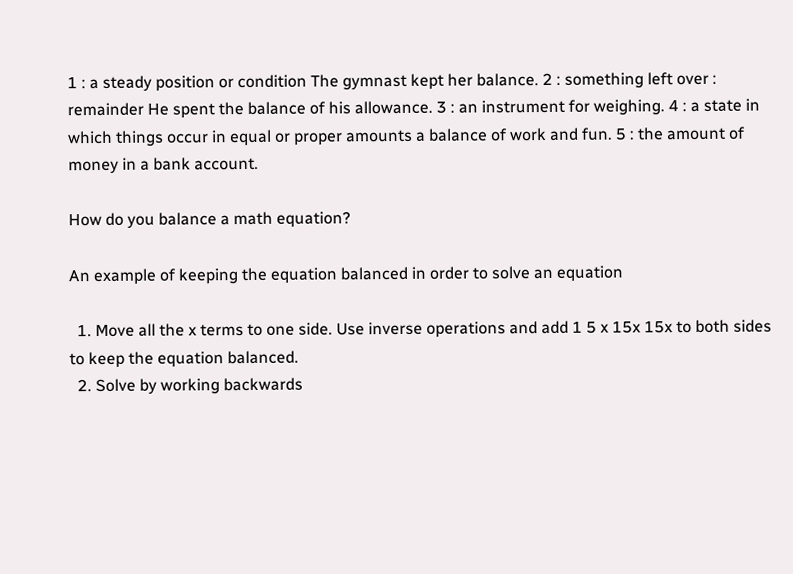1 : a steady position or condition The gymnast kept her balance. 2 : something left over : remainder He spent the balance of his allowance. 3 : an instrument for weighing. 4 : a state in which things occur in equal or proper amounts a balance of work and fun. 5 : the amount of money in a bank account.

How do you balance a math equation?

An example of keeping the equation balanced in order to solve an equation

  1. Move all the x terms to one side. Use inverse operations and add 1 5 x 15x 15x to both sides to keep the equation balanced.
  2. Solve by working backwards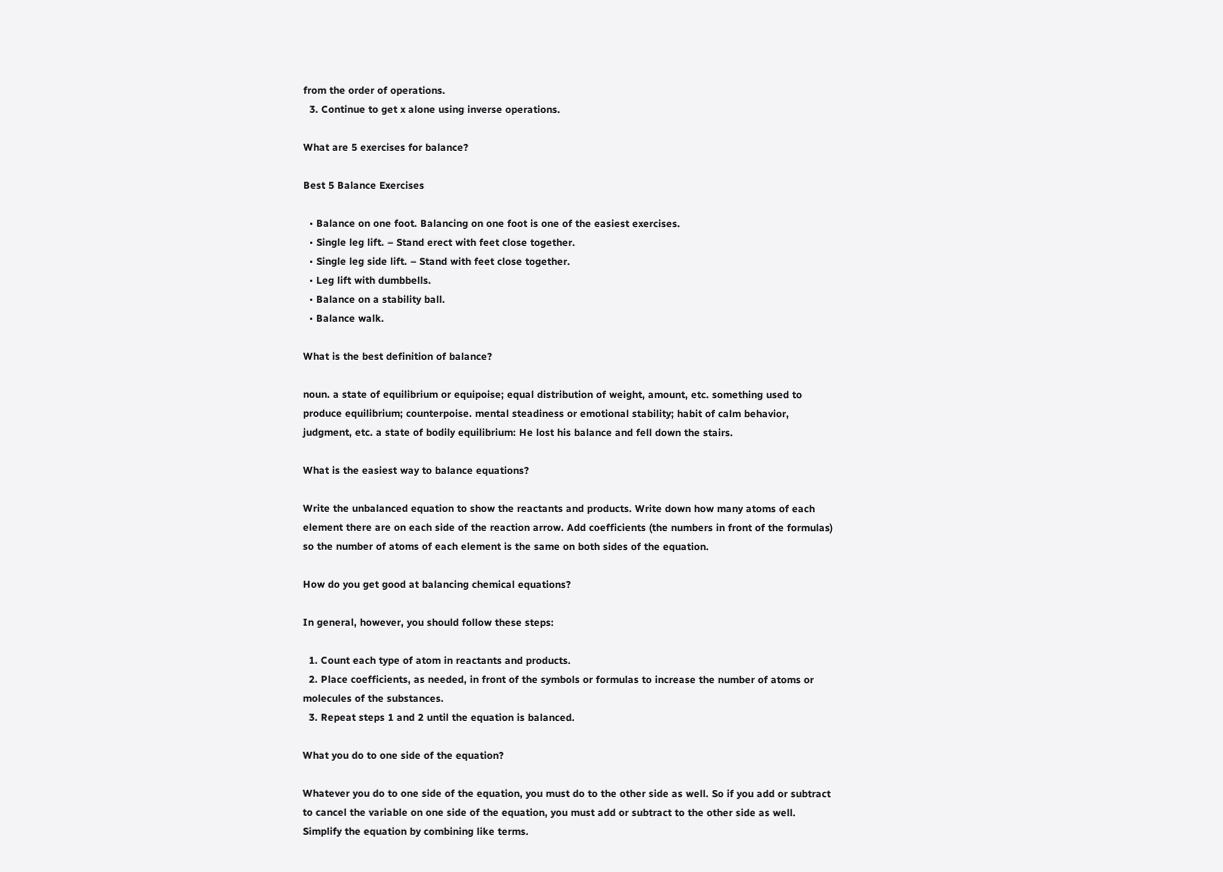from the order of operations.
  3. Continue to get x alone using inverse operations.

What are 5 exercises for balance?

Best 5 Balance Exercises

  • Balance on one foot. Balancing on one foot is one of the easiest exercises.
  • Single leg lift. – Stand erect with feet close together.
  • Single leg side lift. – Stand with feet close together.
  • Leg lift with dumbbells.
  • Balance on a stability ball.
  • Balance walk.

What is the best definition of balance?

noun. a state of equilibrium or equipoise; equal distribution of weight, amount, etc. something used to produce equilibrium; counterpoise. mental steadiness or emotional stability; habit of calm behavior, judgment, etc. a state of bodily equilibrium: He lost his balance and fell down the stairs.

What is the easiest way to balance equations?

Write the unbalanced equation to show the reactants and products. Write down how many atoms of each element there are on each side of the reaction arrow. Add coefficients (the numbers in front of the formulas) so the number of atoms of each element is the same on both sides of the equation.

How do you get good at balancing chemical equations?

In general, however, you should follow these steps:

  1. Count each type of atom in reactants and products.
  2. Place coefficients, as needed, in front of the symbols or formulas to increase the number of atoms or molecules of the substances.
  3. Repeat steps 1 and 2 until the equation is balanced.

What you do to one side of the equation?

Whatever you do to one side of the equation, you must do to the other side as well. So if you add or subtract to cancel the variable on one side of the equation, you must add or subtract to the other side as well. Simplify the equation by combining like terms.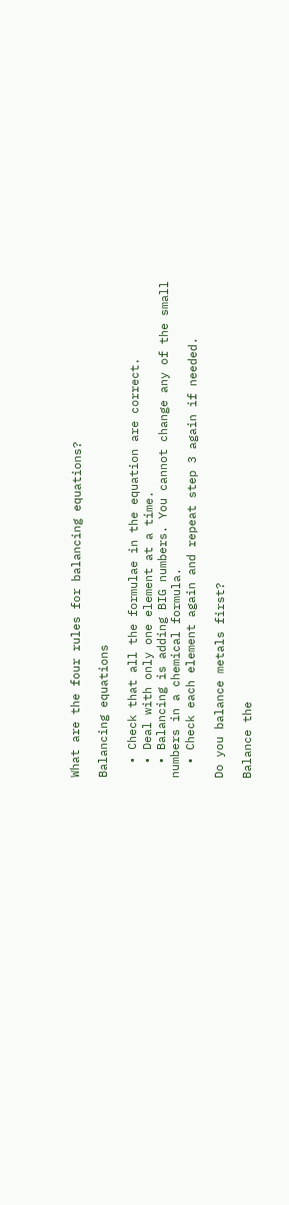What are the four rules for balancing equations?

Balancing equations

  • Check that all the formulae in the equation are correct.
  • Deal with only one element at a time.
  • Balancing is adding BIG numbers. You cannot change any of the small numbers in a chemical formula.
  • Check each element again and repeat step 3 again if needed.

Do you balance metals first?

Balance the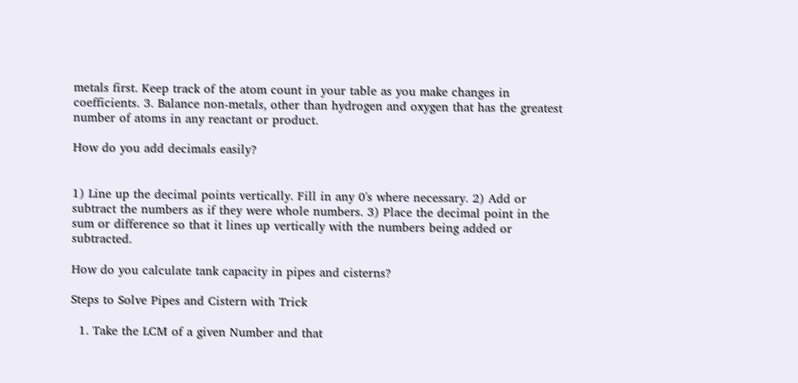metals first. Keep track of the atom count in your table as you make changes in coefficients. 3. Balance non-metals, other than hydrogen and oxygen that has the greatest number of atoms in any reactant or product.

How do you add decimals easily?


1) Line up the decimal points vertically. Fill in any 0's where necessary. 2) Add or subtract the numbers as if they were whole numbers. 3) Place the decimal point in the sum or difference so that it lines up vertically with the numbers being added or subtracted.

How do you calculate tank capacity in pipes and cisterns?

Steps to Solve Pipes and Cistern with Trick

  1. Take the LCM of a given Number and that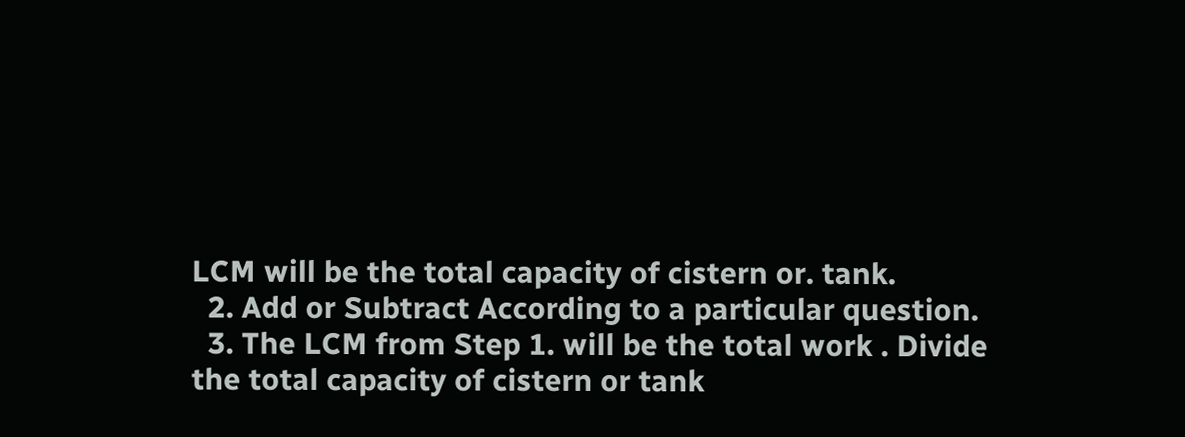LCM will be the total capacity of cistern or. tank.
  2. Add or Subtract According to a particular question.
  3. The LCM from Step 1. will be the total work . Divide the total capacity of cistern or tank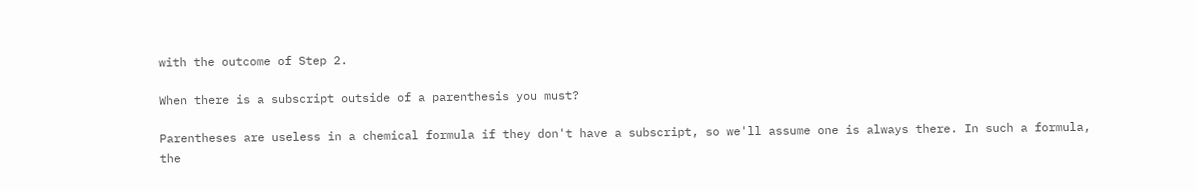with the outcome of Step 2.

When there is a subscript outside of a parenthesis you must?

Parentheses are useless in a chemical formula if they don't have a subscript, so we'll assume one is always there. In such a formula, the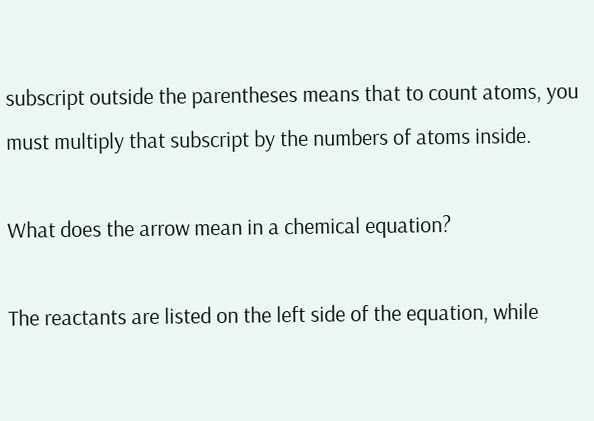subscript outside the parentheses means that to count atoms, you must multiply that subscript by the numbers of atoms inside.

What does the arrow mean in a chemical equation?

The reactants are listed on the left side of the equation, while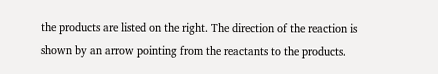the products are listed on the right. The direction of the reaction is shown by an arrow pointing from the reactants to the products.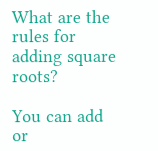What are the rules for adding square roots?

You can add or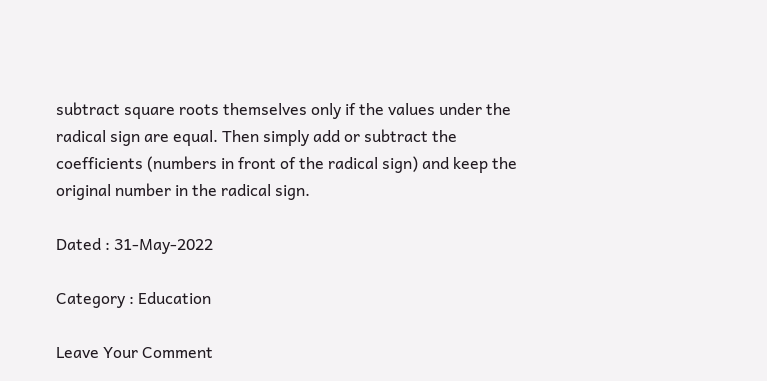subtract square roots themselves only if the values under the radical sign are equal. Then simply add or subtract the coefficients (numbers in front of the radical sign) and keep the original number in the radical sign.

Dated : 31-May-2022

Category : Education

Leave Your Comment